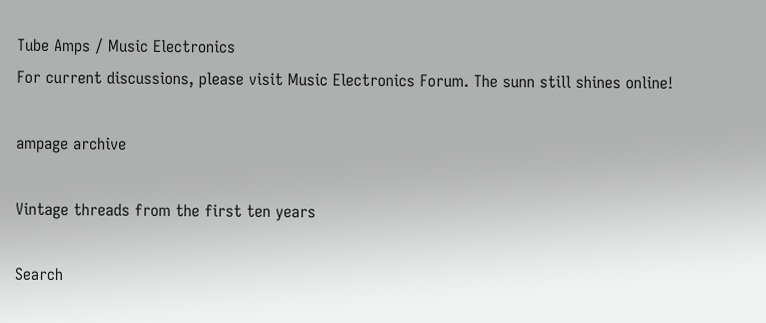Tube Amps / Music Electronics
For current discussions, please visit Music Electronics Forum. The sunn still shines online!

ampage archive

Vintage threads from the first ten years

Search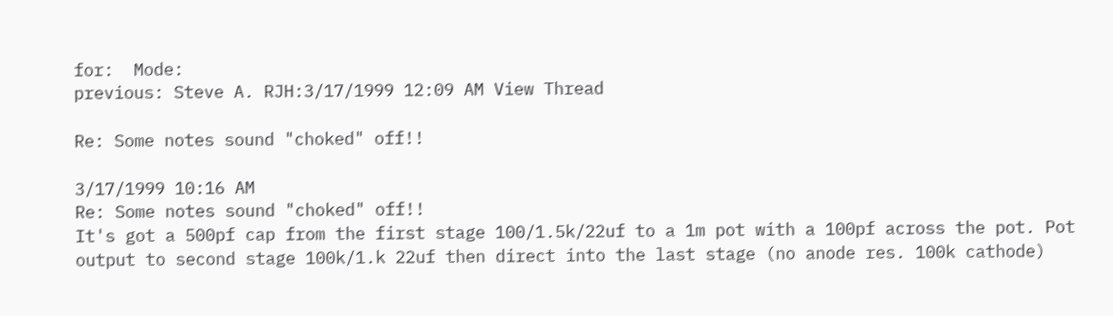for:  Mode:
previous: Steve A. RJH:3/17/1999 12:09 AM View Thread

Re: Some notes sound "choked" off!!

3/17/1999 10:16 AM
Re: Some notes sound "choked" off!!
It's got a 500pf cap from the first stage 100/1.5k/22uf to a 1m pot with a 100pf across the pot. Pot output to second stage 100k/1.k 22uf then direct into the last stage (no anode res. 100k cathode)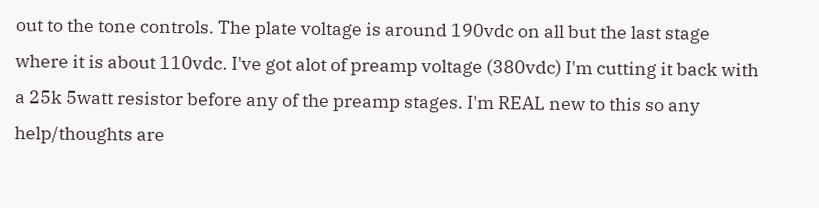out to the tone controls. The plate voltage is around 190vdc on all but the last stage where it is about 110vdc. I've got alot of preamp voltage (380vdc) I'm cutting it back with a 25k 5watt resistor before any of the preamp stages. I'm REAL new to this so any help/thoughts are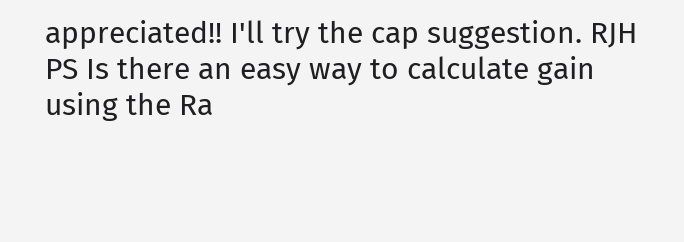appreciated!! I'll try the cap suggestion. RJH
PS Is there an easy way to calculate gain using the Ra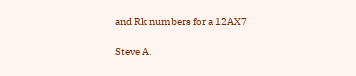and Rk numbers for a 12AX7

Steve A.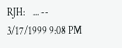RJH:    ... -- 3/17/1999 9:08 PM